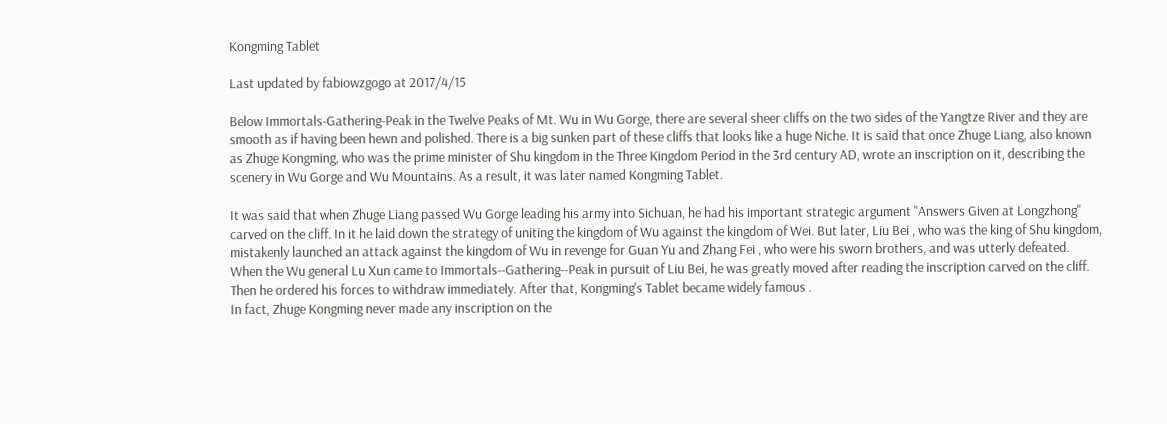Kongming Tablet

Last updated by fabiowzgogo at 2017/4/15

Below Immortals-Gathering-Peak in the Twelve Peaks of Mt. Wu in Wu Gorge, there are several sheer cliffs on the two sides of the Yangtze River and they are smooth as if having been hewn and polished. There is a big sunken part of these cliffs that looks like a huge Niche. It is said that once Zhuge Liang, also known as Zhuge Kongming, who was the prime minister of Shu kingdom in the Three Kingdom Period in the 3rd century AD, wrote an inscription on it, describing the scenery in Wu Gorge and Wu Mountains. As a result, it was later named Kongming Tablet.

It was said that when Zhuge Liang passed Wu Gorge leading his army into Sichuan, he had his important strategic argument "Answers Given at Longzhong" carved on the cliff. In it he laid down the strategy of uniting the kingdom of Wu against the kingdom of Wei. But later, Liu Bei , who was the king of Shu kingdom, mistakenly launched an attack against the kingdom of Wu in revenge for Guan Yu and Zhang Fei , who were his sworn brothers, and was utterly defeated. When the Wu general Lu Xun came to Immortals--Gathering--Peak in pursuit of Liu Bei, he was greatly moved after reading the inscription carved on the cliff. Then he ordered his forces to withdraw immediately. After that, Kongming's Tablet became widely famous .
In fact, Zhuge Kongming never made any inscription on the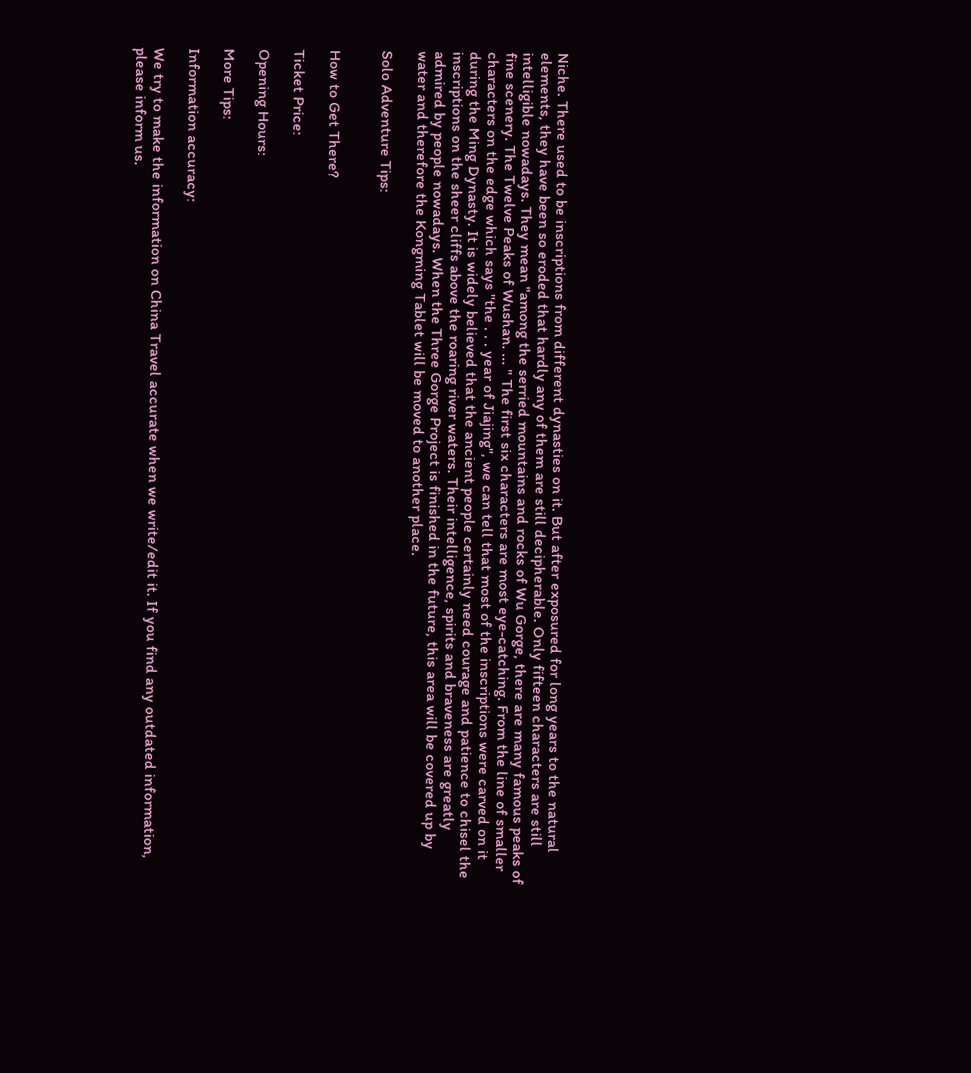Niche. There used to be inscriptions from different dynasties on it. But after exposured for long years to the natural elements, they have been so eroded that hardly any of them are still decipherable. Only fifteen characters are still intelligible nowadays. They mean "among the serried mountains and rocks of Wu Gorge, there are many famous peaks of fine scenery. The Twelve Peaks of Wushan. ... " The first six characters are most eye-catching. From the line of smaller characters on the edge which says "the . . . year of Jiajing", we can tell that most of the inscriptions were carved on it during the Ming Dynasty. It is widely believed that the ancient people certainly need courage and patience to chisel the inscriptions on the sheer cliffs above the roaring river waters. Their intelligence, spirits and braveness are greatly admired by people nowadays. When the Three Gorge Project is finished in the future, this area will be covered up by water and therefore the Kongming Tablet will be moved to another place.

Solo Adventure Tips:


How to Get There?

Ticket Price:

Opening Hours:

More Tips:

Information accuracy:

We try to make the information on China Travel accurate when we write/edit it. If you find any outdated information, please inform us.